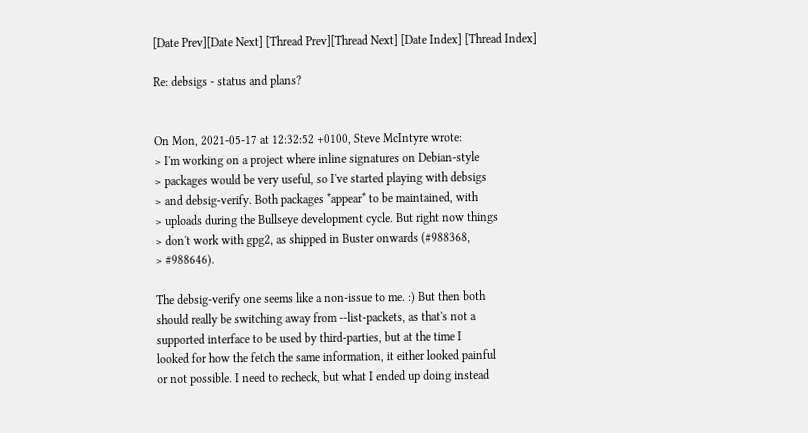[Date Prev][Date Next] [Thread Prev][Thread Next] [Date Index] [Thread Index]

Re: debsigs - status and plans?


On Mon, 2021-05-17 at 12:32:52 +0100, Steve McIntyre wrote:
> I'm working on a project where inline signatures on Debian-style
> packages would be very useful, so I've started playing with debsigs
> and debsig-verify. Both packages *appear* to be maintained, with
> uploads during the Bullseye development cycle. But right now things
> don't work with gpg2, as shipped in Buster onwards (#988368,
> #988646).

The debsig-verify one seems like a non-issue to me. :) But then both
should really be switching away from --list-packets, as that's not a
supported interface to be used by third-parties, but at the time I
looked for how the fetch the same information, it either looked painful
or not possible. I need to recheck, but what I ended up doing instead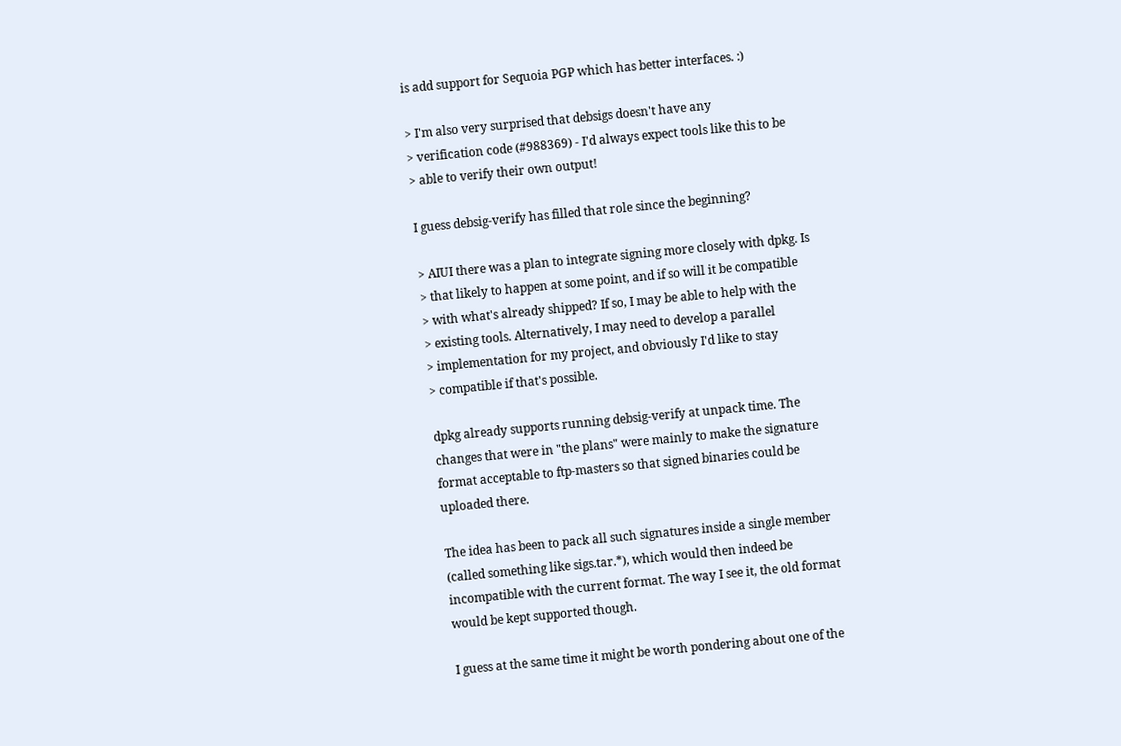is add support for Sequoia PGP which has better interfaces. :)

> I'm also very surprised that debsigs doesn't have any
> verification code (#988369) - I'd always expect tools like this to be
> able to verify their own output!

I guess debsig-verify has filled that role since the beginning?

> AIUI there was a plan to integrate signing more closely with dpkg. Is
> that likely to happen at some point, and if so will it be compatible
> with what's already shipped? If so, I may be able to help with the
> existing tools. Alternatively, I may need to develop a parallel
> implementation for my project, and obviously I'd like to stay
> compatible if that's possible.

dpkg already supports running debsig-verify at unpack time. The
changes that were in "the plans" were mainly to make the signature
format acceptable to ftp-masters so that signed binaries could be
uploaded there.

The idea has been to pack all such signatures inside a single member
(called something like sigs.tar.*), which would then indeed be
incompatible with the current format. The way I see it, the old format
would be kept supported though.

I guess at the same time it might be worth pondering about one of the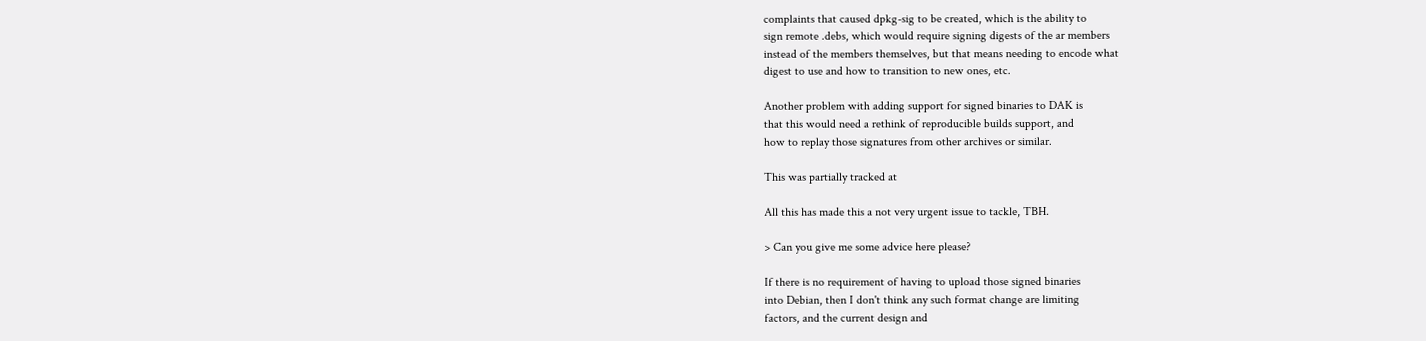complaints that caused dpkg-sig to be created, which is the ability to
sign remote .debs, which would require signing digests of the ar members
instead of the members themselves, but that means needing to encode what
digest to use and how to transition to new ones, etc.

Another problem with adding support for signed binaries to DAK is
that this would need a rethink of reproducible builds support, and
how to replay those signatures from other archives or similar.

This was partially tracked at

All this has made this a not very urgent issue to tackle, TBH.

> Can you give me some advice here please?

If there is no requirement of having to upload those signed binaries
into Debian, then I don't think any such format change are limiting
factors, and the current design and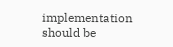implementation should be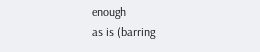enough
as is (barring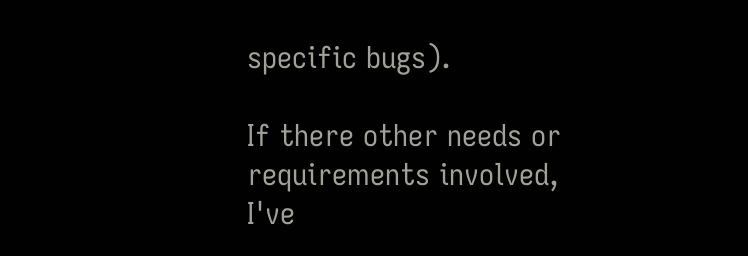specific bugs).

If there other needs or requirements involved, I've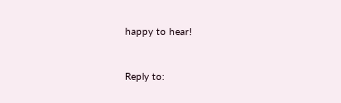happy to hear!


Reply to: